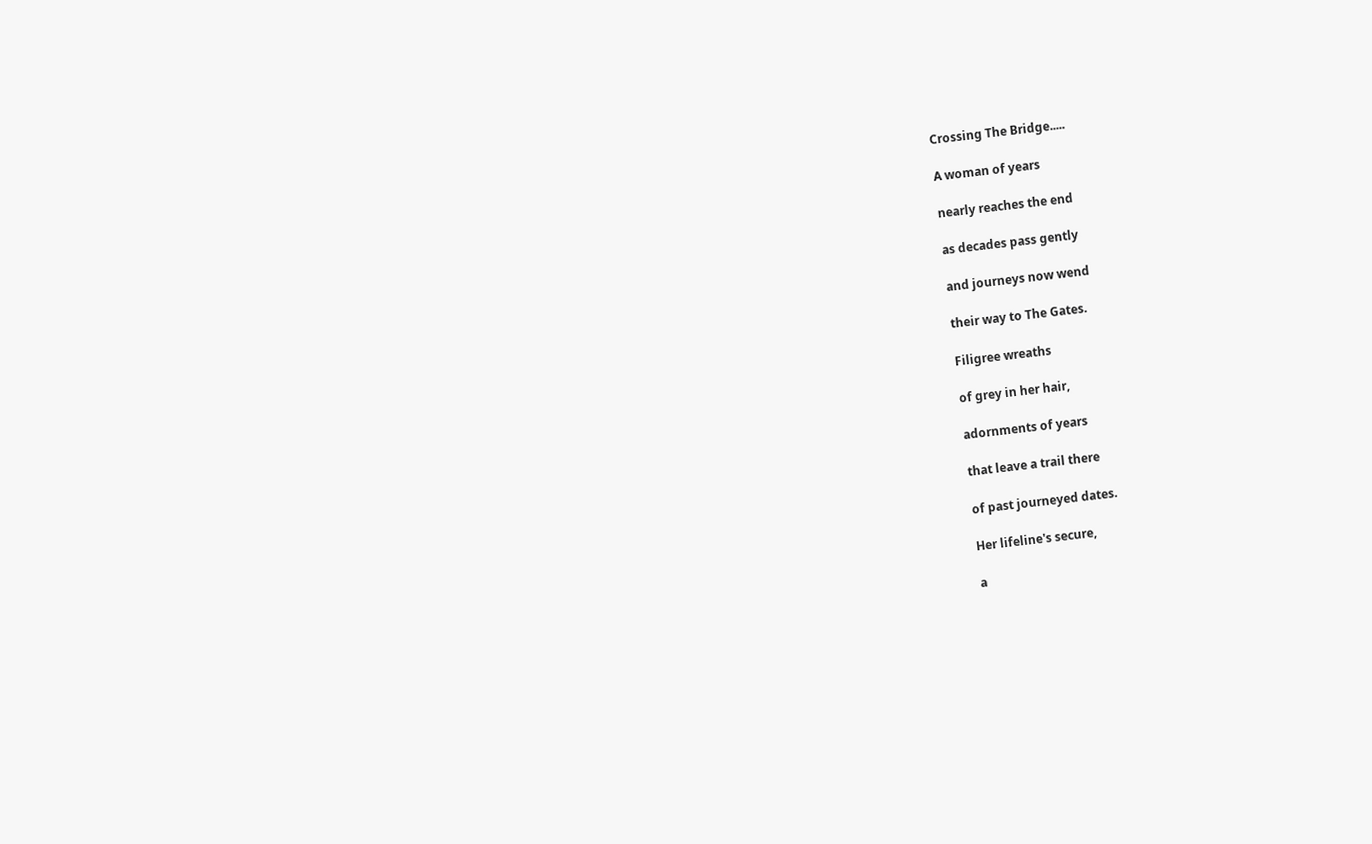Crossing The Bridge.....

A woman of years

nearly reaches the end

as decades pass gently

and journeys now wend

their way to The Gates.

Filigree wreaths

of grey in her hair,

adornments of years

that leave a trail there

of past journeyed dates.

Her lifeline's secure,

a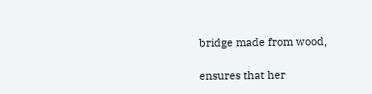bridge made from wood,

ensures that her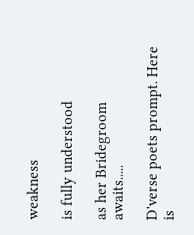weakness

is fully understood

as her Bridegroom awaits.....

D'verse poets prompt. Here is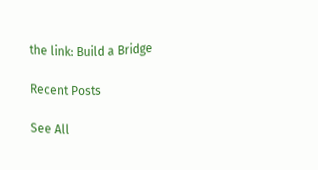the link: Build a Bridge

Recent Posts

See All